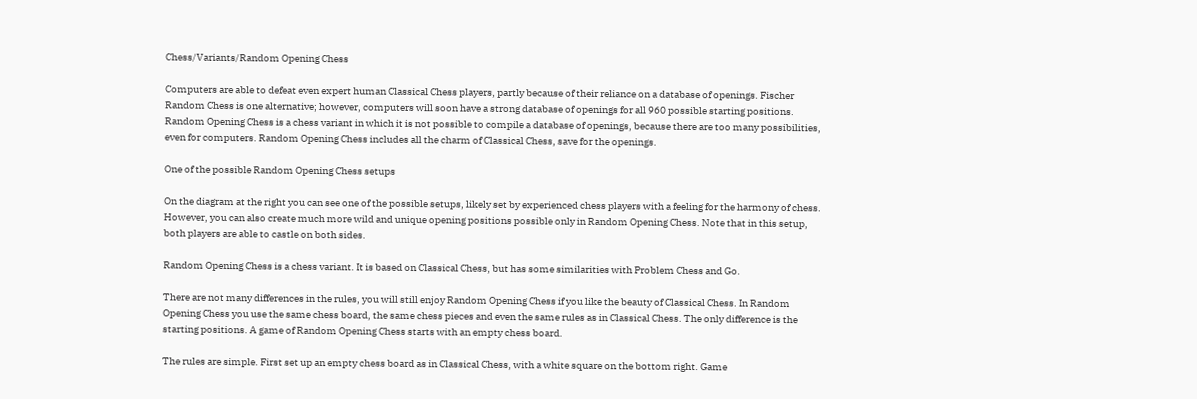Chess/Variants/Random Opening Chess

Computers are able to defeat even expert human Classical Chess players, partly because of their reliance on a database of openings. Fischer Random Chess is one alternative; however, computers will soon have a strong database of openings for all 960 possible starting positions. Random Opening Chess is a chess variant in which it is not possible to compile a database of openings, because there are too many possibilities, even for computers. Random Opening Chess includes all the charm of Classical Chess, save for the openings.

One of the possible Random Opening Chess setups

On the diagram at the right you can see one of the possible setups, likely set by experienced chess players with a feeling for the harmony of chess. However, you can also create much more wild and unique opening positions possible only in Random Opening Chess. Note that in this setup, both players are able to castle on both sides.

Random Opening Chess is a chess variant. It is based on Classical Chess, but has some similarities with Problem Chess and Go.

There are not many differences in the rules, you will still enjoy Random Opening Chess if you like the beauty of Classical Chess. In Random Opening Chess you use the same chess board, the same chess pieces and even the same rules as in Classical Chess. The only difference is the starting positions. A game of Random Opening Chess starts with an empty chess board.

The rules are simple. First set up an empty chess board as in Classical Chess, with a white square on the bottom right. Game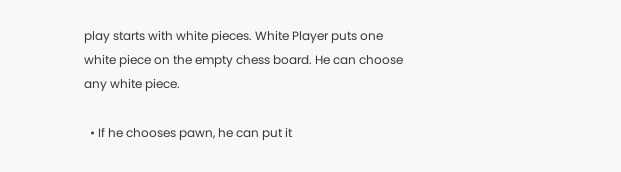play starts with white pieces. White Player puts one white piece on the empty chess board. He can choose any white piece.

  • If he chooses pawn, he can put it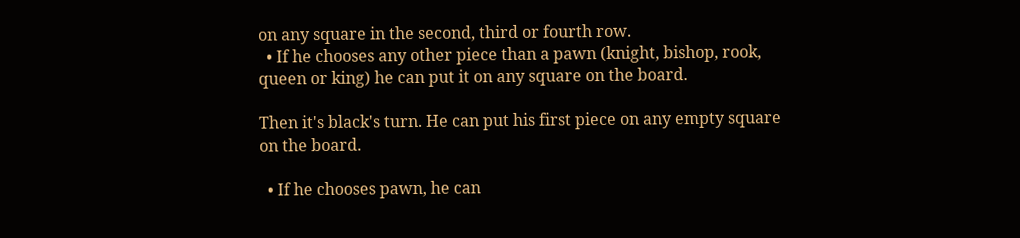on any square in the second, third or fourth row.
  • If he chooses any other piece than a pawn (knight, bishop, rook, queen or king) he can put it on any square on the board.

Then it's black's turn. He can put his first piece on any empty square on the board.

  • If he chooses pawn, he can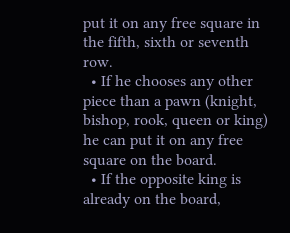put it on any free square in the fifth, sixth or seventh row.
  • If he chooses any other piece than a pawn (knight, bishop, rook, queen or king) he can put it on any free square on the board.
  • If the opposite king is already on the board,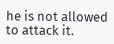he is not allowed to attack it.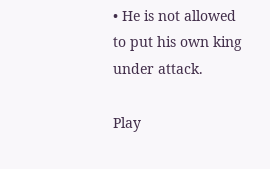• He is not allowed to put his own king under attack.

Play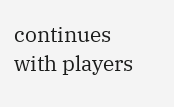continues with players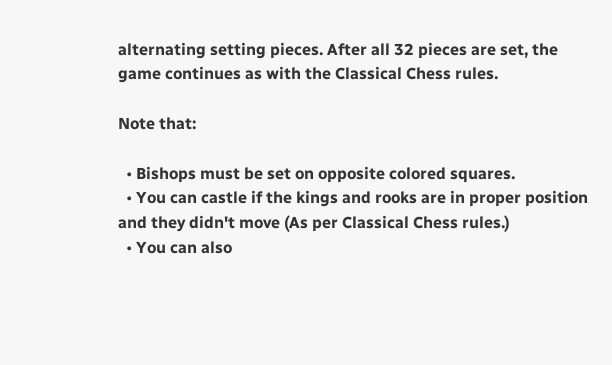alternating setting pieces. After all 32 pieces are set, the game continues as with the Classical Chess rules.

Note that:

  • Bishops must be set on opposite colored squares.
  • You can castle if the kings and rooks are in proper position and they didn't move (As per Classical Chess rules.)
  • You can also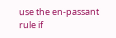use the en-passant rule if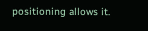positioning allows it.